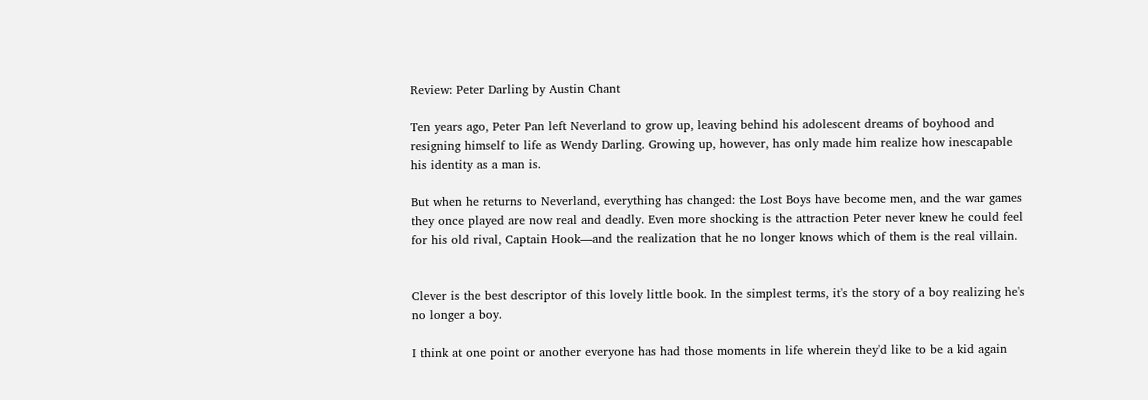Review: Peter Darling by Austin Chant

Ten years ago, Peter Pan left Neverland to grow up, leaving behind his adolescent dreams of boyhood and resigning himself to life as Wendy Darling. Growing up, however, has only made him realize how inescapable his identity as a man is.

But when he returns to Neverland, everything has changed: the Lost Boys have become men, and the war games they once played are now real and deadly. Even more shocking is the attraction Peter never knew he could feel for his old rival, Captain Hook—and the realization that he no longer knows which of them is the real villain.


Clever is the best descriptor of this lovely little book. In the simplest terms, it's the story of a boy realizing he's no longer a boy.

I think at one point or another everyone has had those moments in life wherein they'd like to be a kid again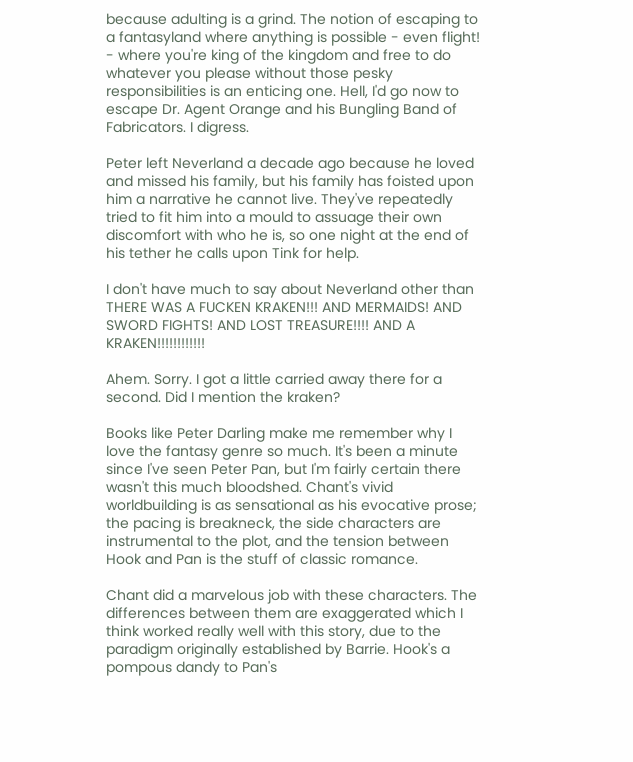because adulting is a grind. The notion of escaping to a fantasyland where anything is possible - even flight! - where you're king of the kingdom and free to do whatever you please without those pesky responsibilities is an enticing one. Hell, I'd go now to escape Dr. Agent Orange and his Bungling Band of Fabricators. I digress.

Peter left Neverland a decade ago because he loved and missed his family, but his family has foisted upon him a narrative he cannot live. They've repeatedly tried to fit him into a mould to assuage their own discomfort with who he is, so one night at the end of his tether he calls upon Tink for help.

I don't have much to say about Neverland other than THERE WAS A FUCKEN KRAKEN!!! AND MERMAIDS! AND SWORD FIGHTS! AND LOST TREASURE!!!! AND A KRAKEN!!!!!!!!!!!!

Ahem. Sorry. I got a little carried away there for a second. Did I mention the kraken?

Books like Peter Darling make me remember why I love the fantasy genre so much. It's been a minute since I've seen Peter Pan, but I'm fairly certain there wasn't this much bloodshed. Chant's vivid worldbuilding is as sensational as his evocative prose; the pacing is breakneck, the side characters are instrumental to the plot, and the tension between Hook and Pan is the stuff of classic romance.

Chant did a marvelous job with these characters. The differences between them are exaggerated which I think worked really well with this story, due to the paradigm originally established by Barrie. Hook's a pompous dandy to Pan's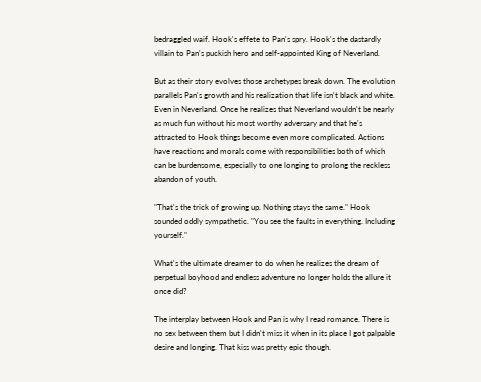bedraggled waif. Hook's effete to Pan's spry. Hook's the dastardly villain to Pan's puckish hero and self-appointed King of Neverland.

But as their story evolves those archetypes break down. The evolution parallels Pan's growth and his realization that life isn't black and white. Even in Neverland. Once he realizes that Neverland wouldn't be nearly as much fun without his most worthy adversary and that he's attracted to Hook things become even more complicated. Actions have reactions and morals come with responsibilities both of which can be burdensome, especially to one longing to prolong the reckless abandon of youth.

"That's the trick of growing up. Nothing stays the same." Hook sounded oddly sympathetic. "You see the faults in everything. Including yourself."

What's the ultimate dreamer to do when he realizes the dream of perpetual boyhood and endless adventure no longer holds the allure it once did?

The interplay between Hook and Pan is why I read romance. There is no sex between them but I didn't miss it when in its place I got palpable desire and longing. That kiss was pretty epic though.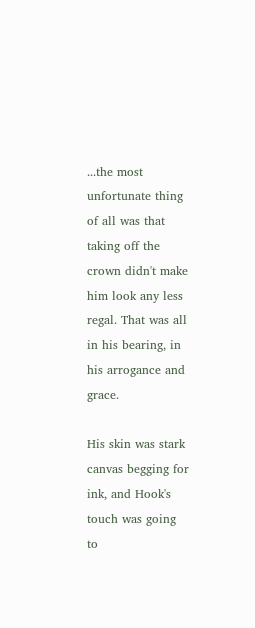...the most unfortunate thing of all was that taking off the crown didn't make him look any less regal. That was all in his bearing, in his arrogance and grace.

His skin was stark canvas begging for ink, and Hook's touch was going to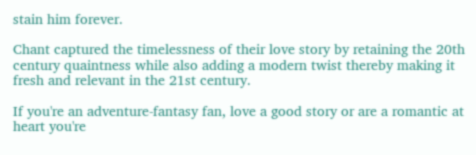stain him forever.

Chant captured the timelessness of their love story by retaining the 20th century quaintness while also adding a modern twist thereby making it fresh and relevant in the 21st century.

If you're an adventure-fantasy fan, love a good story or are a romantic at heart you're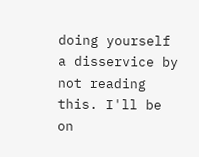doing yourself a disservice by not reading this. I'll be on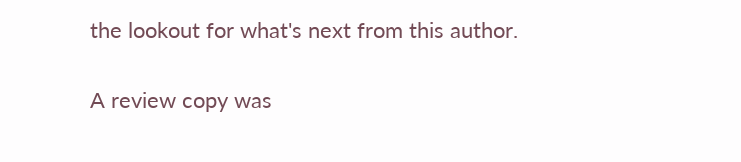the lookout for what's next from this author.

A review copy was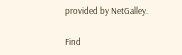provided by NetGalley.

Find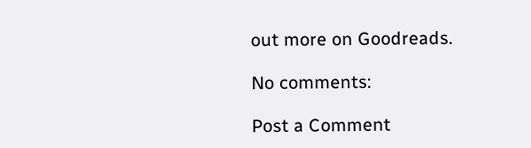out more on Goodreads.

No comments:

Post a Comment